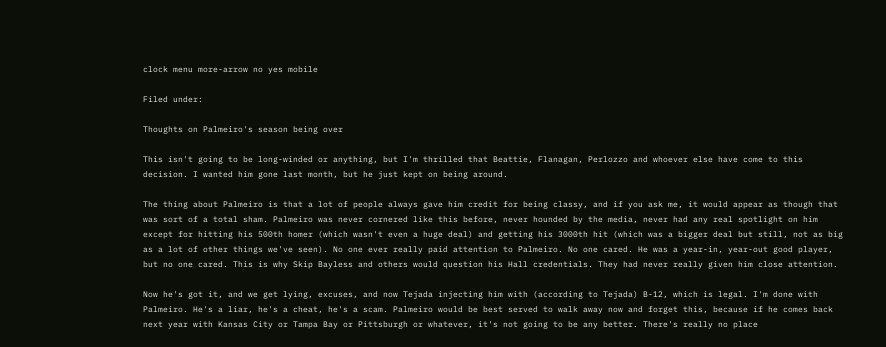clock menu more-arrow no yes mobile

Filed under:

Thoughts on Palmeiro's season being over

This isn't going to be long-winded or anything, but I'm thrilled that Beattie, Flanagan, Perlozzo and whoever else have come to this decision. I wanted him gone last month, but he just kept on being around.

The thing about Palmeiro is that a lot of people always gave him credit for being classy, and if you ask me, it would appear as though that was sort of a total sham. Palmeiro was never cornered like this before, never hounded by the media, never had any real spotlight on him except for hitting his 500th homer (which wasn't even a huge deal) and getting his 3000th hit (which was a bigger deal but still, not as big as a lot of other things we've seen). No one ever really paid attention to Palmeiro. No one cared. He was a year-in, year-out good player, but no one cared. This is why Skip Bayless and others would question his Hall credentials. They had never really given him close attention.

Now he's got it, and we get lying, excuses, and now Tejada injecting him with (according to Tejada) B-12, which is legal. I'm done with Palmeiro. He's a liar, he's a cheat, he's a scam. Palmeiro would be best served to walk away now and forget this, because if he comes back next year with Kansas City or Tampa Bay or Pittsburgh or whatever, it's not going to be any better. There's really no place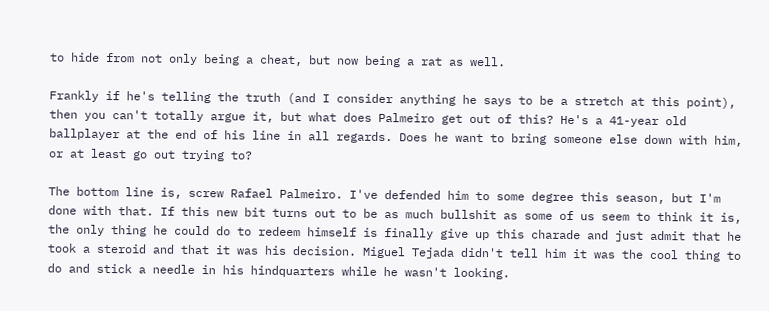to hide from not only being a cheat, but now being a rat as well.

Frankly if he's telling the truth (and I consider anything he says to be a stretch at this point), then you can't totally argue it, but what does Palmeiro get out of this? He's a 41-year old ballplayer at the end of his line in all regards. Does he want to bring someone else down with him, or at least go out trying to?

The bottom line is, screw Rafael Palmeiro. I've defended him to some degree this season, but I'm done with that. If this new bit turns out to be as much bullshit as some of us seem to think it is, the only thing he could do to redeem himself is finally give up this charade and just admit that he took a steroid and that it was his decision. Miguel Tejada didn't tell him it was the cool thing to do and stick a needle in his hindquarters while he wasn't looking.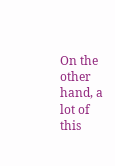On the other hand, a lot of this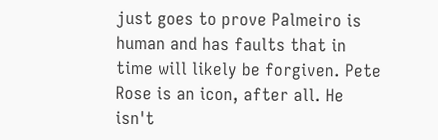just goes to prove Palmeiro is human and has faults that in time will likely be forgiven. Pete Rose is an icon, after all. He isn't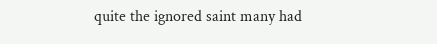quite the ignored saint many had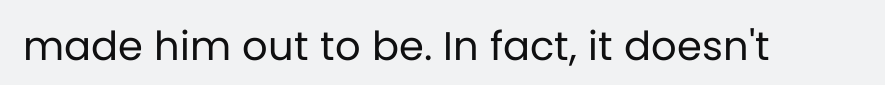made him out to be. In fact, it doesn't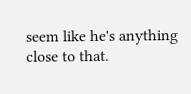seem like he's anything close to that.